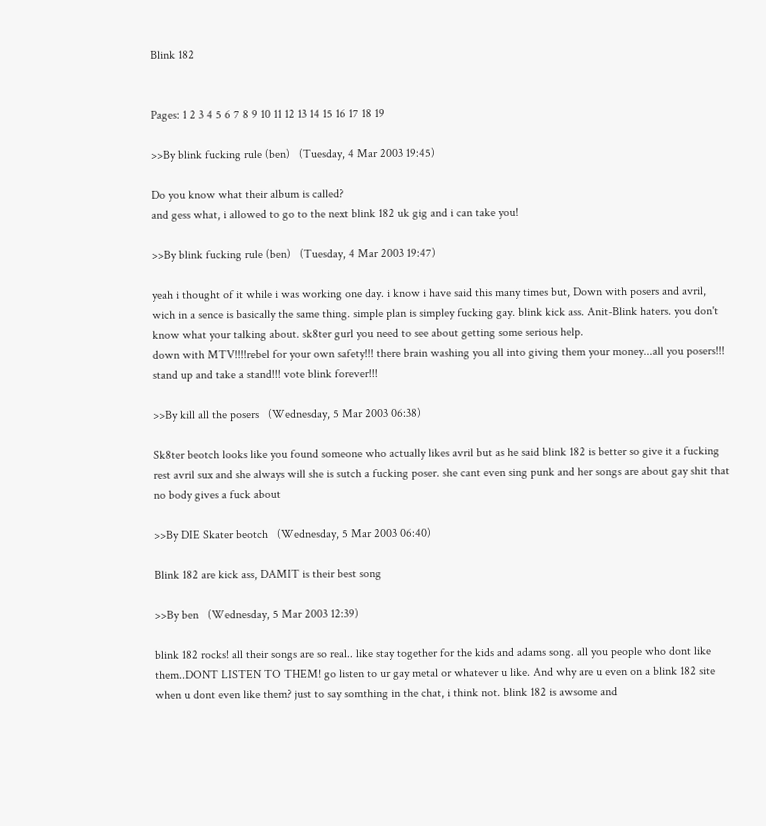Blink 182


Pages: 1 2 3 4 5 6 7 8 9 10 11 12 13 14 15 16 17 18 19

>>By blink fucking rule (ben)   (Tuesday, 4 Mar 2003 19:45)

Do you know what their album is called?
and gess what, i allowed to go to the next blink 182 uk gig and i can take you!

>>By blink fucking rule (ben)   (Tuesday, 4 Mar 2003 19:47)

yeah i thought of it while i was working one day. i know i have said this many times but, Down with posers and avril, wich in a sence is basically the same thing. simple plan is simpley fucking gay. blink kick ass. Anit-Blink haters. you don't know what your talking about. sk8ter gurl you need to see about getting some serious help.
down with MTV!!!!rebel for your own safety!!! there brain washing you all into giving them your money...all you posers!!! stand up and take a stand!!! vote blink forever!!!

>>By kill all the posers   (Wednesday, 5 Mar 2003 06:38)

Sk8ter beotch looks like you found someone who actually likes avril but as he said blink 182 is better so give it a fucking rest avril sux and she always will she is sutch a fucking poser. she cant even sing punk and her songs are about gay shit that no body gives a fuck about

>>By DIE Skater beotch   (Wednesday, 5 Mar 2003 06:40)

Blink 182 are kick ass, DAMIT is their best song

>>By ben   (Wednesday, 5 Mar 2003 12:39)

blink 182 rocks! all their songs are so real.. like stay together for the kids and adams song. all you people who dont like them..DONT LISTEN TO THEM! go listen to ur gay metal or whatever u like. And why are u even on a blink 182 site when u dont even like them? just to say somthing in the chat, i think not. blink 182 is awsome and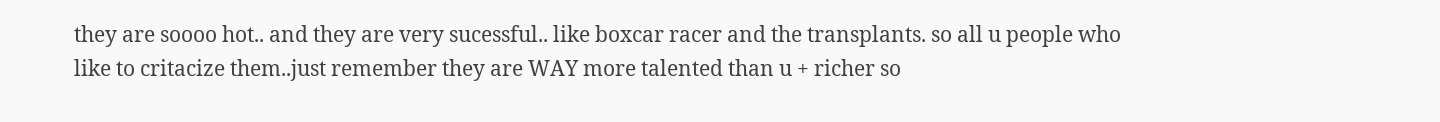they are soooo hot.. and they are very sucessful.. like boxcar racer and the transplants. so all u people who like to critacize them..just remember they are WAY more talented than u + richer so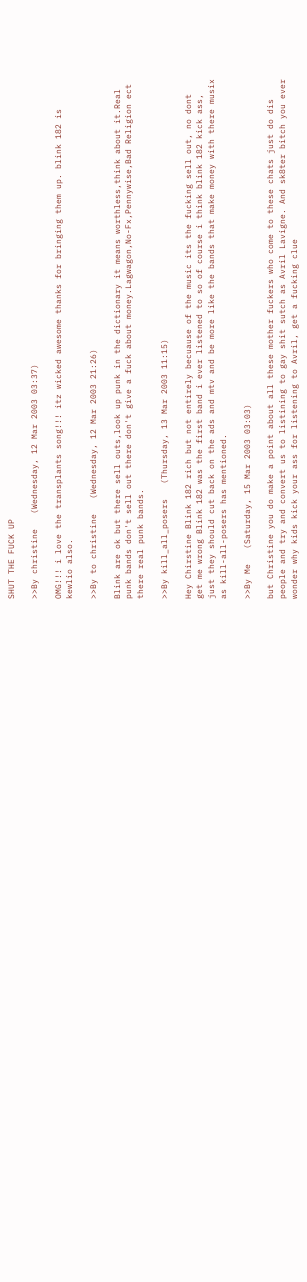SHUT THE FUCK UP

>>By christine   (Wednesday, 12 Mar 2003 03:37)

OMG!!! i love the transplants song!!! itz wicked awesome thanks for bringing them up. blink 182 is kewlio also.

>>By to christine   (Wednesday, 12 Mar 2003 21:26)

Blink are ok but there sell outs,look up punk in the dictionary it means worthless,think about it.Real punk bands don't sell out there don't give a fuck about money.Lagwagon,No-Fx,Pennywise,Bad Religion ect there real punk bands.

>>By kill_all_posers   (Thursday, 13 Mar 2003 11:15)

Hey Chirstine Blink 182 rich but not entirely becuause of the music its the fucking sell out, no dont get me wrong Blink 182 was the first band i ever listened to so of course i think blink 182 kick ass, just they should cut back on the ads and mtv and be more like the bands that make money with there musix as kill-all-posers has mentioned.

>>By Me   (Saturday, 15 Mar 2003 03:03)

but Christine you do make a point about all these mother fuckers who come to these chats just do dis people and try and convert us to listining to gay shit sutch as Avril Lavigne. And sk8ter bitch you ever wonder why kids kick your ass for listening to Avril, get a fucking clue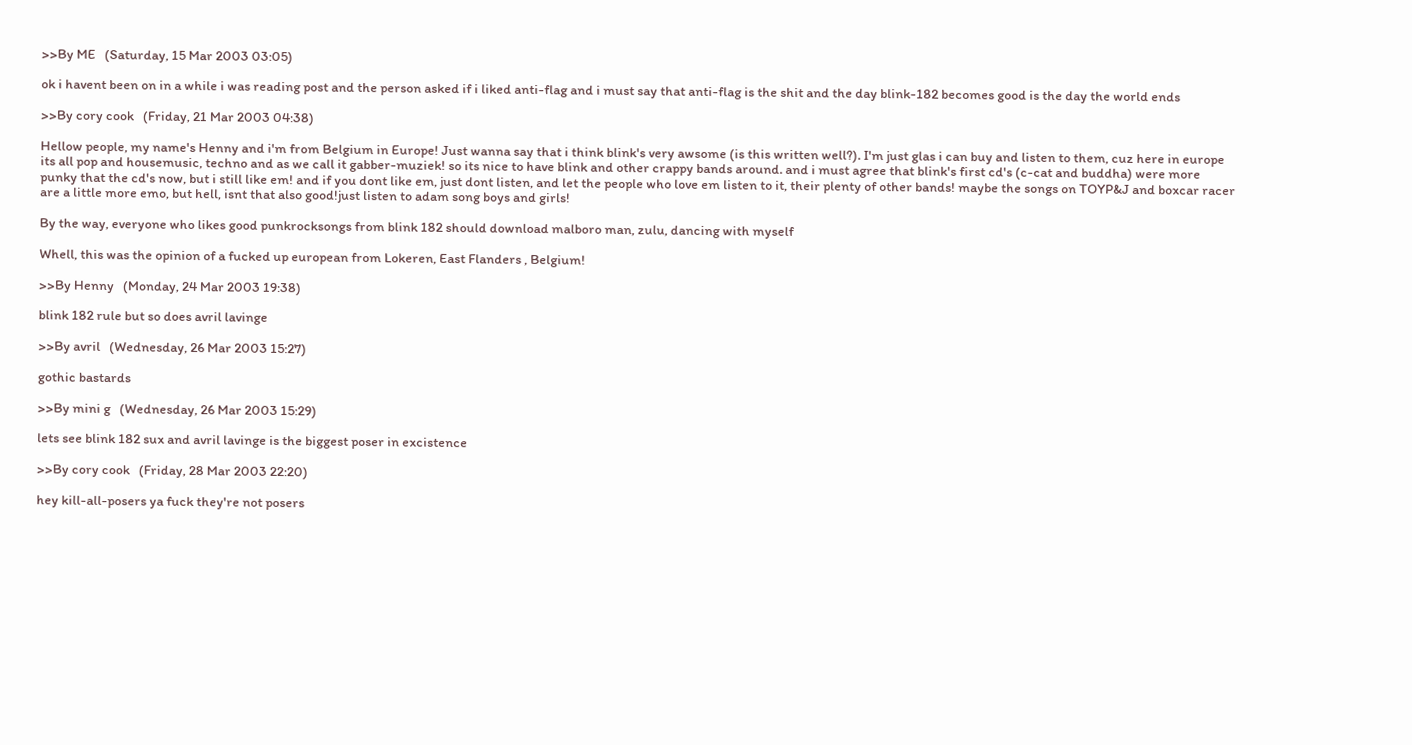>>By ME   (Saturday, 15 Mar 2003 03:05)

ok i havent been on in a while i was reading post and the person asked if i liked anti-flag and i must say that anti-flag is the shit and the day blink-182 becomes good is the day the world ends

>>By cory cook   (Friday, 21 Mar 2003 04:38)

Hellow people, my name's Henny and i'm from Belgium in Europe! Just wanna say that i think blink's very awsome (is this written well?). I'm just glas i can buy and listen to them, cuz here in europe its all pop and housemusic, techno and as we call it gabber-muziek! so its nice to have blink and other crappy bands around. and i must agree that blink's first cd's (c-cat and buddha) were more punky that the cd's now, but i still like em! and if you dont like em, just dont listen, and let the people who love em listen to it, their plenty of other bands! maybe the songs on TOYP&J and boxcar racer are a little more emo, but hell, isnt that also good!just listen to adam song boys and girls!

By the way, everyone who likes good punkrocksongs from blink 182 should download malboro man, zulu, dancing with myself

Whell, this was the opinion of a fucked up european from Lokeren, East Flanders , Belgium!

>>By Henny   (Monday, 24 Mar 2003 19:38)

blink 182 rule but so does avril lavinge

>>By avril   (Wednesday, 26 Mar 2003 15:27)

gothic bastards

>>By mini g   (Wednesday, 26 Mar 2003 15:29)

lets see blink 182 sux and avril lavinge is the biggest poser in excistence

>>By cory cook   (Friday, 28 Mar 2003 22:20)

hey kill-all-posers ya fuck they're not posers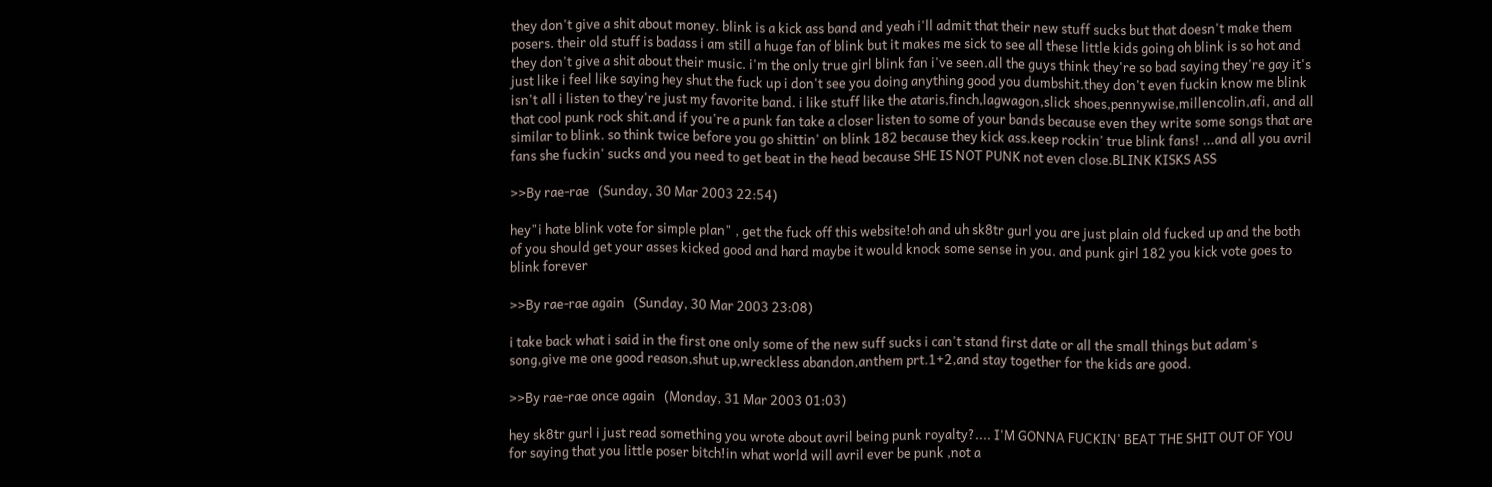they don't give a shit about money. blink is a kick ass band and yeah i'll admit that their new stuff sucks but that doesn't make them posers. their old stuff is badass i am still a huge fan of blink but it makes me sick to see all these little kids going oh blink is so hot and they don't give a shit about their music. i'm the only true girl blink fan i've seen.all the guys think they're so bad saying they're gay it's just like i feel like saying hey shut the fuck up i don't see you doing anything good you dumbshit.they don't even fuckin know me blink isn't all i listen to they're just my favorite band. i like stuff like the ataris,finch,lagwagon,slick shoes,pennywise,millencolin,afi, and all that cool punk rock shit.and if you're a punk fan take a closer listen to some of your bands because even they write some songs that are similar to blink. so think twice before you go shittin' on blink 182 because they kick ass.keep rockin' true blink fans! ...and all you avril fans she fuckin' sucks and you need to get beat in the head because SHE IS NOT PUNK not even close.BLINK KISKS ASS

>>By rae-rae   (Sunday, 30 Mar 2003 22:54)

hey"i hate blink vote for simple plan" , get the fuck off this website!oh and uh sk8tr gurl you are just plain old fucked up and the both of you should get your asses kicked good and hard maybe it would knock some sense in you. and punk girl 182 you kick vote goes to blink forever

>>By rae-rae again   (Sunday, 30 Mar 2003 23:08)

i take back what i said in the first one only some of the new suff sucks i can't stand first date or all the small things but adam's song,give me one good reason,shut up,wreckless abandon,anthem prt.1+2,and stay together for the kids are good.

>>By rae-rae once again   (Monday, 31 Mar 2003 01:03)

hey sk8tr gurl i just read something you wrote about avril being punk royalty?.... I'M GONNA FUCKIN' BEAT THE SHIT OUT OF YOU for saying that you little poser bitch!in what world will avril ever be punk ,not a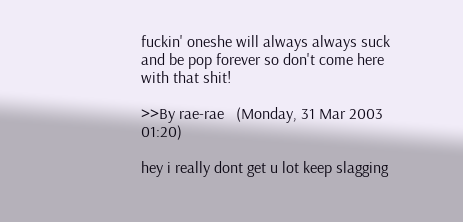fuckin' oneshe will always always suck and be pop forever so don't come here with that shit!

>>By rae-rae   (Monday, 31 Mar 2003 01:20)

hey i really dont get u lot keep slagging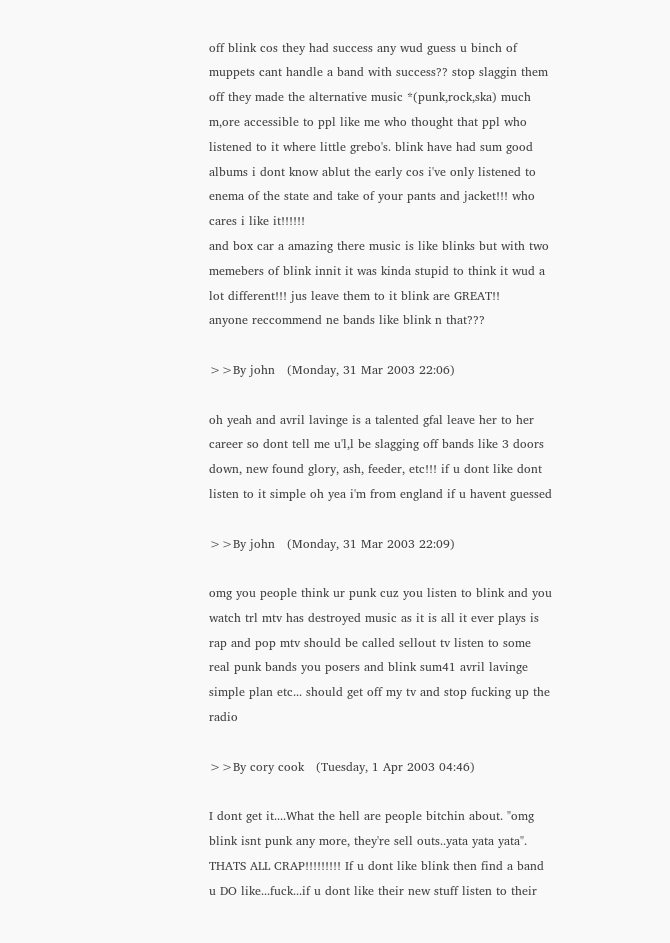off blink cos they had success any wud guess u binch of muppets cant handle a band with success?? stop slaggin them off they made the alternative music *(punk,rock,ska) much m,ore accessible to ppl like me who thought that ppl who listened to it where little grebo's. blink have had sum good albums i dont know ablut the early cos i've only listened to enema of the state and take of your pants and jacket!!! who cares i like it!!!!!!
and box car a amazing there music is like blinks but with two memebers of blink innit it was kinda stupid to think it wud a lot different!!! jus leave them to it blink are GREAT!!
anyone reccommend ne bands like blink n that???

>>By john   (Monday, 31 Mar 2003 22:06)

oh yeah and avril lavinge is a talented gfal leave her to her career so dont tell me u'l,l be slagging off bands like 3 doors down, new found glory, ash, feeder, etc!!! if u dont like dont listen to it simple oh yea i'm from england if u havent guessed

>>By john   (Monday, 31 Mar 2003 22:09)

omg you people think ur punk cuz you listen to blink and you watch trl mtv has destroyed music as it is all it ever plays is rap and pop mtv should be called sellout tv listen to some real punk bands you posers and blink sum41 avril lavinge simple plan etc... should get off my tv and stop fucking up the radio

>>By cory cook   (Tuesday, 1 Apr 2003 04:46)

I dont get it....What the hell are people bitchin about. "omg blink isnt punk any more, they're sell outs..yata yata yata". THATS ALL CRAP!!!!!!!!! If u dont like blink then find a band u DO like...fuck...if u dont like their new stuff listen to their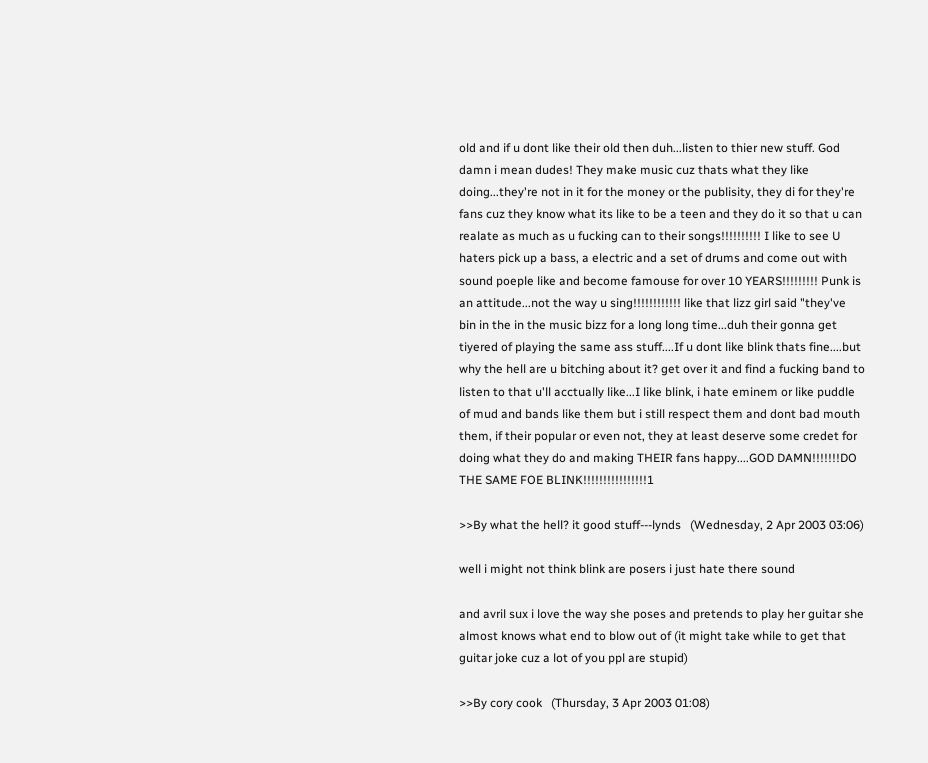old and if u dont like their old then duh...listen to thier new stuff. God damn i mean dudes! They make music cuz thats what they like doing...they're not in it for the money or the publisity, they di for they're fans cuz they know what its like to be a teen and they do it so that u can realate as much as u fucking can to their songs!!!!!!!!!! I like to see U haters pick up a bass, a electric and a set of drums and come out with sound poeple like and become famouse for over 10 YEARS!!!!!!!!! Punk is an attitude...not the way u sing!!!!!!!!!!!! like that lizz girl said "they've bin in the in the music bizz for a long long time...duh their gonna get tiyered of playing the same ass stuff....If u dont like blink thats fine....but why the hell are u bitching about it? get over it and find a fucking band to listen to that u'll acctually like...I like blink, i hate eminem or like puddle of mud and bands like them but i still respect them and dont bad mouth them, if their popular or even not, they at least deserve some credet for doing what they do and making THEIR fans happy....GOD DAMN!!!!!!!DO THE SAME FOE BLINK!!!!!!!!!!!!!!!!1

>>By what the hell? it good stuff---lynds   (Wednesday, 2 Apr 2003 03:06)

well i might not think blink are posers i just hate there sound

and avril sux i love the way she poses and pretends to play her guitar she almost knows what end to blow out of (it might take while to get that guitar joke cuz a lot of you ppl are stupid)

>>By cory cook   (Thursday, 3 Apr 2003 01:08)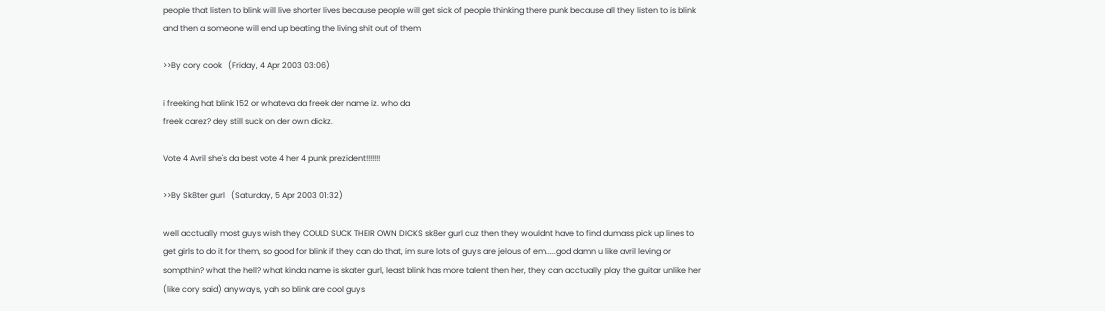people that listen to blink will live shorter lives because people will get sick of people thinking there punk because all they listen to is blink
and then a someone will end up beating the living shit out of them

>>By cory cook   (Friday, 4 Apr 2003 03:06)

i freeking hat blink 152 or whateva da freek der name iz. who da
freek carez? dey still suck on der own dickz.

Vote 4 Avril she's da best vote 4 her 4 punk prezident!!!!!!!

>>By Sk8ter gurl   (Saturday, 5 Apr 2003 01:32)

well acctually most guys wish they COULD SUCK THEIR OWN DICKS sk8er gurl cuz then they wouldnt have to find dumass pick up lines to get girls to do it for them, so good for blink if they can do that, im sure lots of guys are jelous of em.....god damn u like avril leving or sompthin? what the hell? what kinda name is skater gurl, least blink has more talent then her, they can acctually play the guitar unlike her (like cory said) anyways, yah so blink are cool guys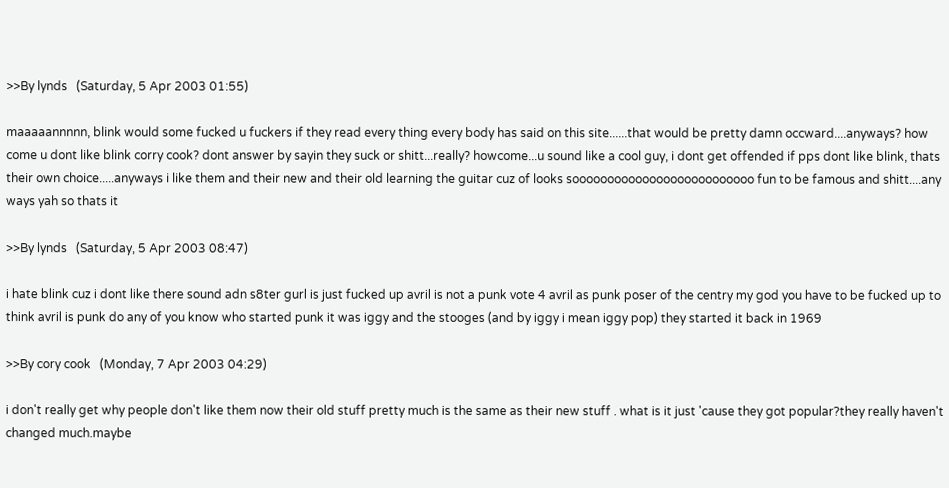>>By lynds   (Saturday, 5 Apr 2003 01:55)

maaaaannnnn, blink would some fucked u fuckers if they read every thing every body has said on this site......that would be pretty damn occward....anyways? how come u dont like blink corry cook? dont answer by sayin they suck or shitt...really? howcome...u sound like a cool guy, i dont get offended if pps dont like blink, thats their own choice.....anyways i like them and their new and their old learning the guitar cuz of looks soooooooooooooooooooooooooo fun to be famous and shitt....any ways yah so thats it

>>By lynds   (Saturday, 5 Apr 2003 08:47)

i hate blink cuz i dont like there sound adn s8ter gurl is just fucked up avril is not a punk vote 4 avril as punk poser of the centry my god you have to be fucked up to think avril is punk do any of you know who started punk it was iggy and the stooges (and by iggy i mean iggy pop) they started it back in 1969

>>By cory cook   (Monday, 7 Apr 2003 04:29)

i don't really get why people don't like them now their old stuff pretty much is the same as their new stuff . what is it just 'cause they got popular?they really haven't changed much.maybe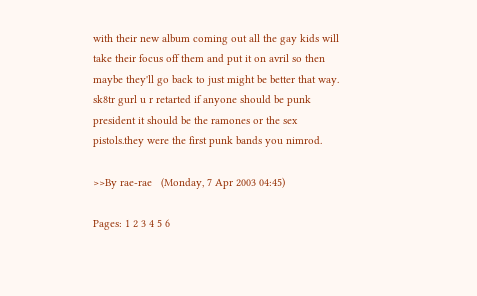with their new album coming out all the gay kids will take their focus off them and put it on avril so then maybe they'll go back to just might be better that way. sk8tr gurl u r retarted if anyone should be punk president it should be the ramones or the sex pistols.they were the first punk bands you nimrod.

>>By rae-rae   (Monday, 7 Apr 2003 04:45)

Pages: 1 2 3 4 5 6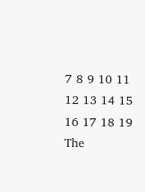7 8 9 10 11 12 13 14 15 16 17 18 19
The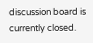discussion board is currently closed.